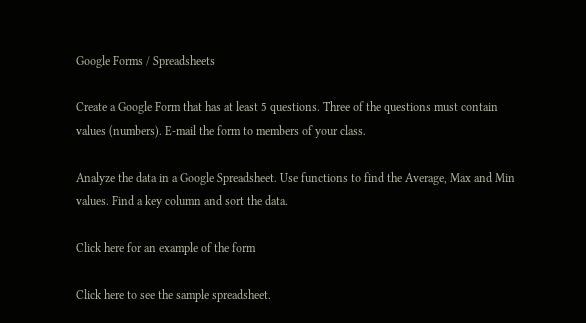Google Forms / Spreadsheets

Create a Google Form that has at least 5 questions. Three of the questions must contain values (numbers). E-mail the form to members of your class.

Analyze the data in a Google Spreadsheet. Use functions to find the Average, Max and Min values. Find a key column and sort the data.

Click here for an example of the form

Click here to see the sample spreadsheet.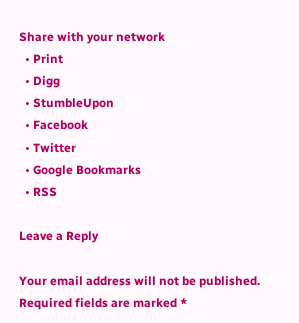Share with your network
  • Print
  • Digg
  • StumbleUpon
  • Facebook
  • Twitter
  • Google Bookmarks
  • RSS

Leave a Reply

Your email address will not be published. Required fields are marked *